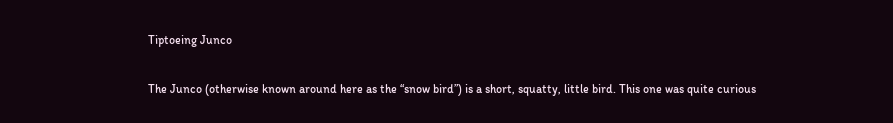Tiptoeing Junco

The Junco (otherwise known around here as the “snow bird”) is a short, squatty, little bird. This one was quite curious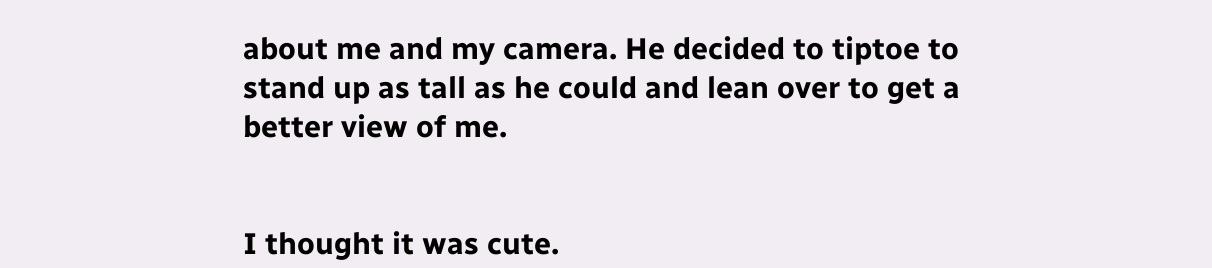about me and my camera. He decided to tiptoe to stand up as tall as he could and lean over to get a better view of me.


I thought it was cute.